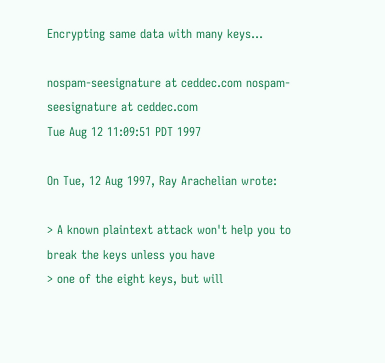Encrypting same data with many keys...

nospam-seesignature at ceddec.com nospam-seesignature at ceddec.com
Tue Aug 12 11:09:51 PDT 1997

On Tue, 12 Aug 1997, Ray Arachelian wrote:

> A known plaintext attack won't help you to break the keys unless you have
> one of the eight keys, but will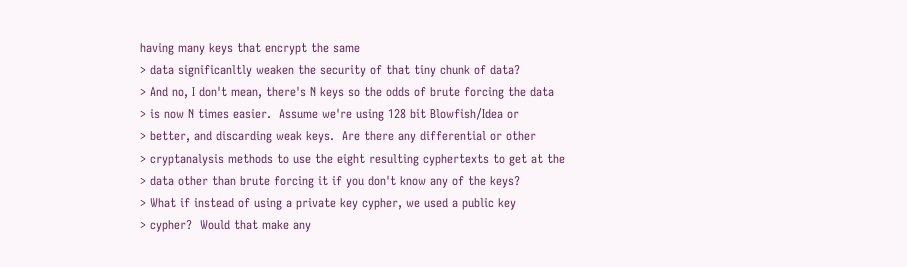having many keys that encrypt the same
> data significanltly weaken the security of that tiny chunk of data?
> And no, I don't mean, there's N keys so the odds of brute forcing the data
> is now N times easier.  Assume we're using 128 bit Blowfish/Idea or
> better, and discarding weak keys.  Are there any differential or other
> cryptanalysis methods to use the eight resulting cyphertexts to get at the
> data other than brute forcing it if you don't know any of the keys?
> What if instead of using a private key cypher, we used a public key
> cypher?  Would that make any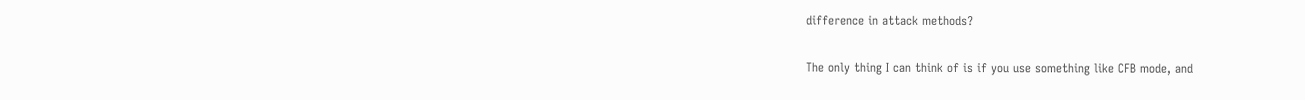difference in attack methods?

The only thing I can think of is if you use something like CFB mode, and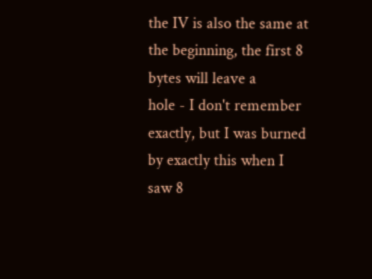the IV is also the same at the beginning, the first 8 bytes will leave a
hole - I don't remember exactly, but I was burned by exactly this when I
saw 8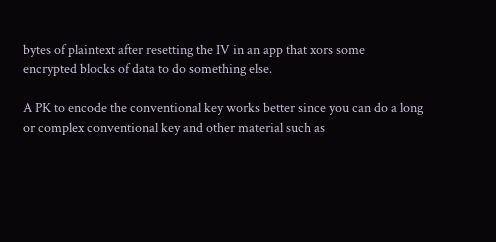bytes of plaintext after resetting the IV in an app that xors some
encrypted blocks of data to do something else.

A PK to encode the conventional key works better since you can do a long
or complex conventional key and other material such as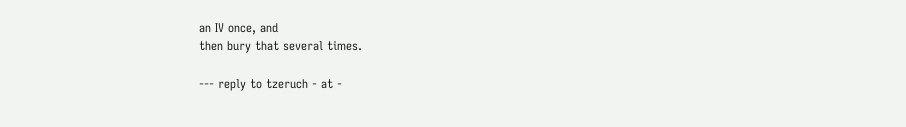an IV once, and
then bury that several times.

--- reply to tzeruch - at -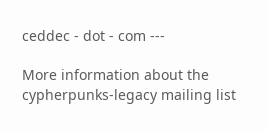ceddec - dot - com ---

More information about the cypherpunks-legacy mailing list